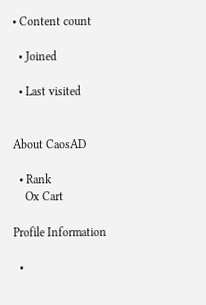• Content count

  • Joined

  • Last visited


About CaosAD

  • Rank
    Ox Cart

Profile Information

  •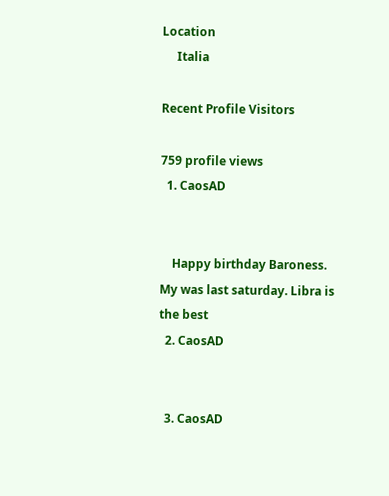Location
     Italia

Recent Profile Visitors

759 profile views
  1. CaosAD


    Happy birthday Baroness. My was last saturday. Libra is the best
  2. CaosAD


  3. CaosAD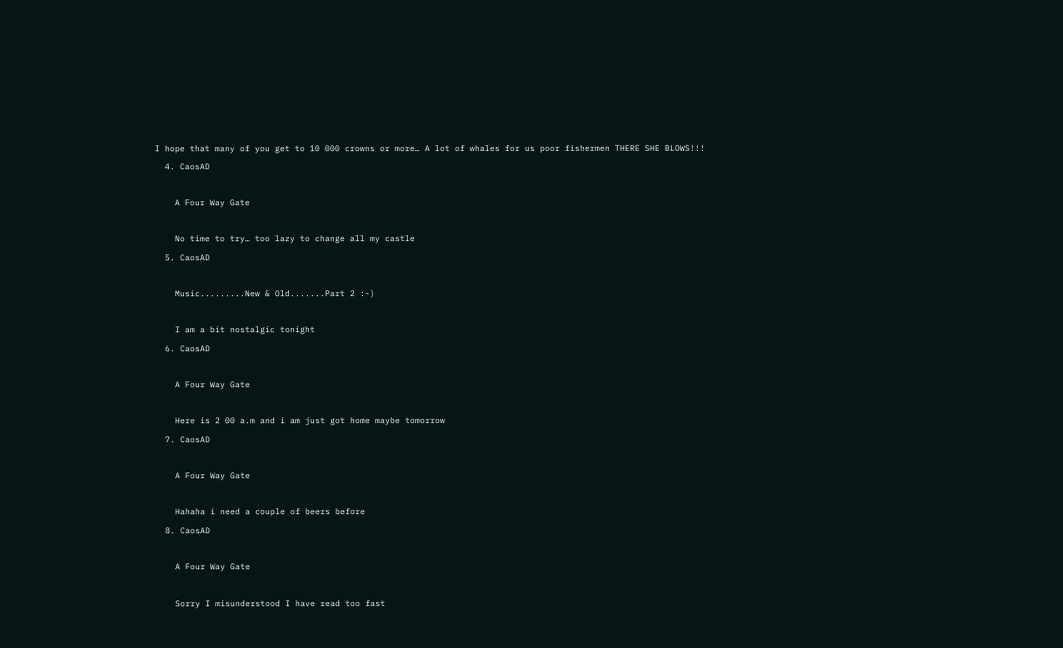I hope that many of you get to 10 000 crowns or more… A lot of whales for us poor fishermen THERE SHE BLOWS!!!
  4. CaosAD

    A Four Way Gate

    No time to try… too lazy to change all my castle
  5. CaosAD

    Music.........New & Old.......Part 2 :-)

    I am a bit nostalgic tonight
  6. CaosAD

    A Four Way Gate

    Here is 2 00 a.m and i am just got home maybe tomorrow
  7. CaosAD

    A Four Way Gate

    Hahaha i need a couple of beers before
  8. CaosAD

    A Four Way Gate

    Sorry I misunderstood I have read too fast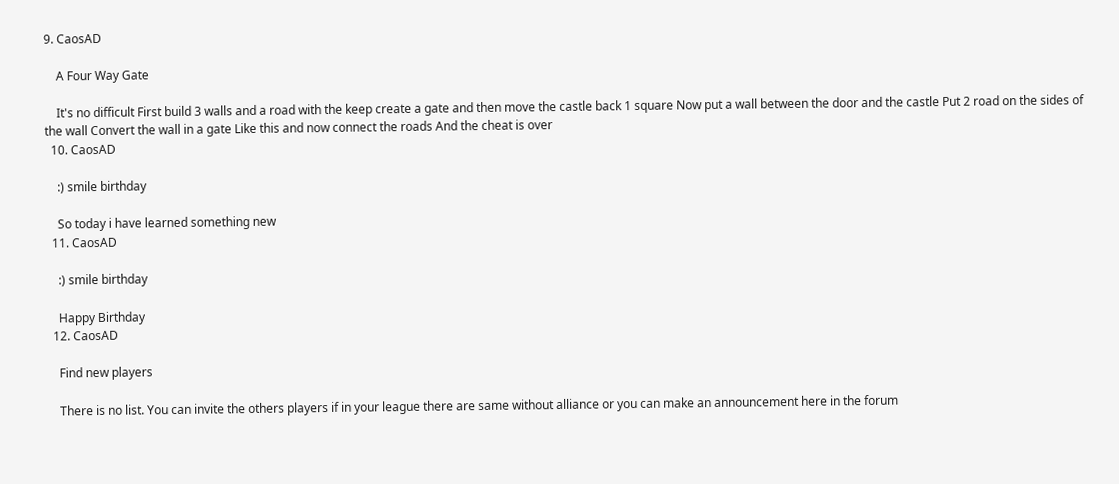9. CaosAD

    A Four Way Gate

    It's no difficult First build 3 walls and a road with the keep create a gate and then move the castle back 1 square Now put a wall between the door and the castle Put 2 road on the sides of the wall Convert the wall in a gate Like this and now connect the roads And the cheat is over
  10. CaosAD

    :) smile birthday

    So today i have learned something new
  11. CaosAD

    :) smile birthday

    Happy Birthday
  12. CaosAD

    Find new players

    There is no list. You can invite the others players if in your league there are same without alliance or you can make an announcement here in the forum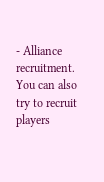- Alliance recruitment. You can also try to recruit players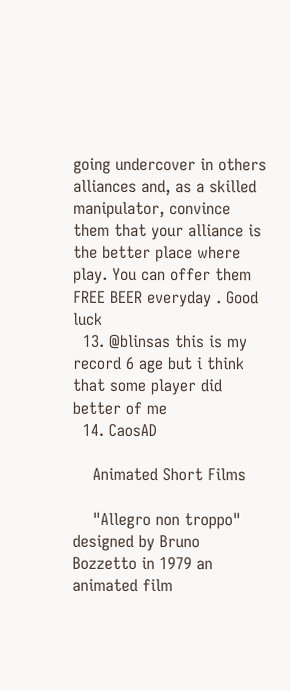going undercover in others alliances and, as a skilled manipulator, convince them that your alliance is the better place where play. You can offer them FREE BEER everyday . Good luck
  13. @blinsas this is my record 6 age but i think that some player did better of me
  14. CaosAD

    Animated Short Films

    "Allegro non troppo" designed by Bruno Bozzetto in 1979 an animated film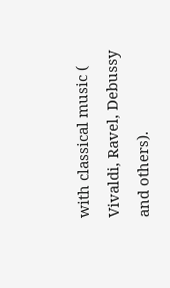with classical music ( Vivaldi, Ravel, Debussy and others).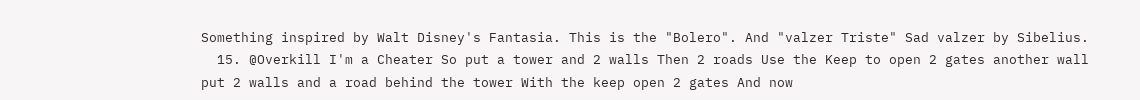Something inspired by Walt Disney's Fantasia. This is the "Bolero". And "valzer Triste" Sad valzer by Sibelius.
  15. @Overkill I'm a Cheater So put a tower and 2 walls Then 2 roads Use the Keep to open 2 gates another wall put 2 walls and a road behind the tower With the keep open 2 gates And now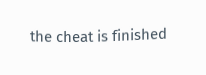the cheat is finished